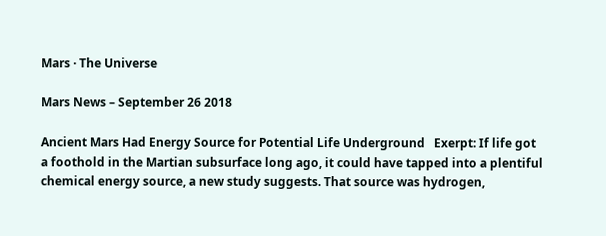Mars · The Universe

Mars News – September 26 2018

Ancient Mars Had Energy Source for Potential Life Underground   Exerpt: If life got a foothold in the Martian subsurface long ago, it could have tapped into a plentiful chemical energy source, a new study suggests. That source was hydrogen,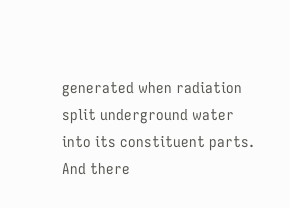generated when radiation split underground water into its constituent parts. And there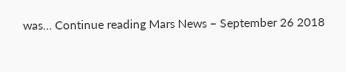was… Continue reading Mars News – September 26 2018